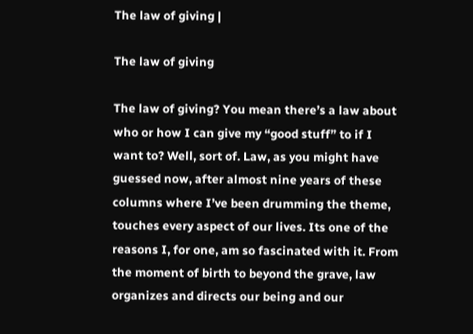The law of giving |

The law of giving

The law of giving? You mean there’s a law about who or how I can give my “good stuff” to if I want to? Well, sort of. Law, as you might have guessed now, after almost nine years of these columns where I’ve been drumming the theme, touches every aspect of our lives. Its one of the reasons I, for one, am so fascinated with it. From the moment of birth to beyond the grave, law organizes and directs our being and our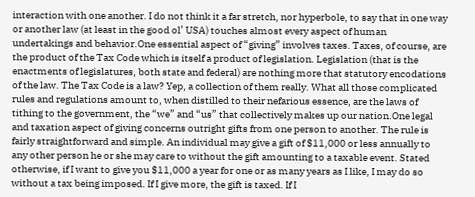interaction with one another. I do not think it a far stretch, nor hyperbole, to say that in one way or another law (at least in the good ol’ USA) touches almost every aspect of human undertakings and behavior.One essential aspect of “giving” involves taxes. Taxes, of course, are the product of the Tax Code which is itself a product of legislation. Legislation (that is the enactments of legislatures, both state and federal) are nothing more that statutory encodations of the law. The Tax Code is a law? Yep, a collection of them really. What all those complicated rules and regulations amount to, when distilled to their nefarious essence, are the laws of tithing to the government, the “we” and “us” that collectively makes up our nation.One legal and taxation aspect of giving concerns outright gifts from one person to another. The rule is fairly straightforward and simple. An individual may give a gift of $11,000 or less annually to any other person he or she may care to without the gift amounting to a taxable event. Stated otherwise, if I want to give you $11,000 a year for one or as many years as I like, I may do so without a tax being imposed. If I give more, the gift is taxed. If I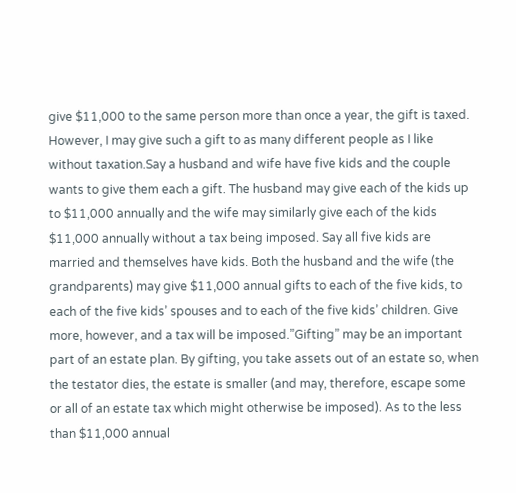give $11,000 to the same person more than once a year, the gift is taxed. However, I may give such a gift to as many different people as I like without taxation.Say a husband and wife have five kids and the couple wants to give them each a gift. The husband may give each of the kids up to $11,000 annually and the wife may similarly give each of the kids $11,000 annually without a tax being imposed. Say all five kids are married and themselves have kids. Both the husband and the wife (the grandparents) may give $11,000 annual gifts to each of the five kids, to each of the five kids’ spouses and to each of the five kids’ children. Give more, however, and a tax will be imposed.”Gifting” may be an important part of an estate plan. By gifting, you take assets out of an estate so, when the testator dies, the estate is smaller (and may, therefore, escape some or all of an estate tax which might otherwise be imposed). As to the less than $11,000 annual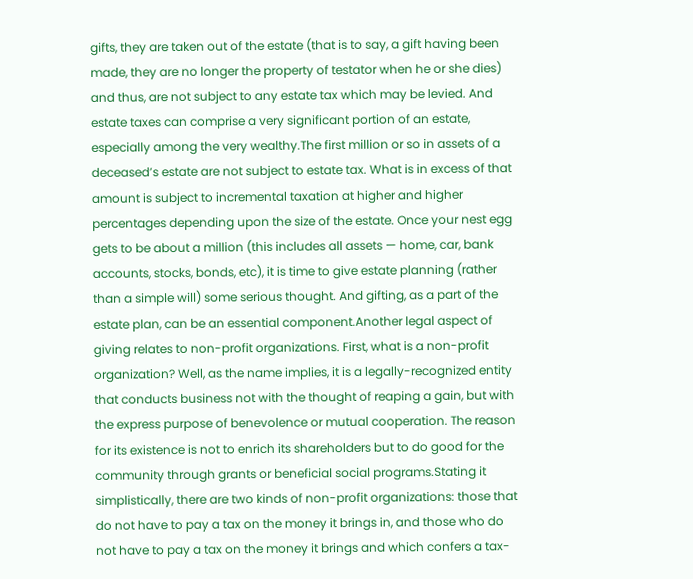gifts, they are taken out of the estate (that is to say, a gift having been made, they are no longer the property of testator when he or she dies) and thus, are not subject to any estate tax which may be levied. And estate taxes can comprise a very significant portion of an estate, especially among the very wealthy.The first million or so in assets of a deceased’s estate are not subject to estate tax. What is in excess of that amount is subject to incremental taxation at higher and higher percentages depending upon the size of the estate. Once your nest egg gets to be about a million (this includes all assets — home, car, bank accounts, stocks, bonds, etc), it is time to give estate planning (rather than a simple will) some serious thought. And gifting, as a part of the estate plan, can be an essential component.Another legal aspect of giving relates to non-profit organizations. First, what is a non-profit organization? Well, as the name implies, it is a legally-recognized entity that conducts business not with the thought of reaping a gain, but with the express purpose of benevolence or mutual cooperation. The reason for its existence is not to enrich its shareholders but to do good for the community through grants or beneficial social programs.Stating it simplistically, there are two kinds of non-profit organizations: those that do not have to pay a tax on the money it brings in, and those who do not have to pay a tax on the money it brings and which confers a tax-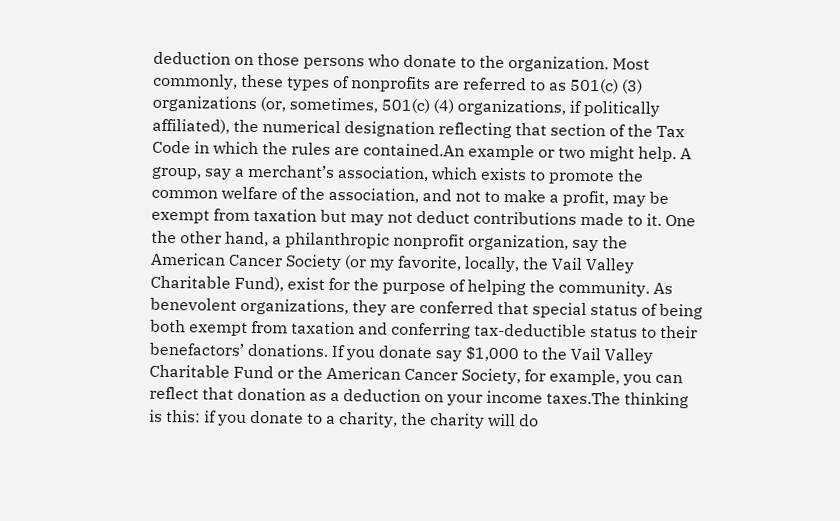deduction on those persons who donate to the organization. Most commonly, these types of nonprofits are referred to as 501(c) (3) organizations (or, sometimes, 501(c) (4) organizations, if politically affiliated), the numerical designation reflecting that section of the Tax Code in which the rules are contained.An example or two might help. A group, say a merchant’s association, which exists to promote the common welfare of the association, and not to make a profit, may be exempt from taxation but may not deduct contributions made to it. One the other hand, a philanthropic nonprofit organization, say the American Cancer Society (or my favorite, locally, the Vail Valley Charitable Fund), exist for the purpose of helping the community. As benevolent organizations, they are conferred that special status of being both exempt from taxation and conferring tax-deductible status to their benefactors’ donations. If you donate say $1,000 to the Vail Valley Charitable Fund or the American Cancer Society, for example, you can reflect that donation as a deduction on your income taxes.The thinking is this: if you donate to a charity, the charity will do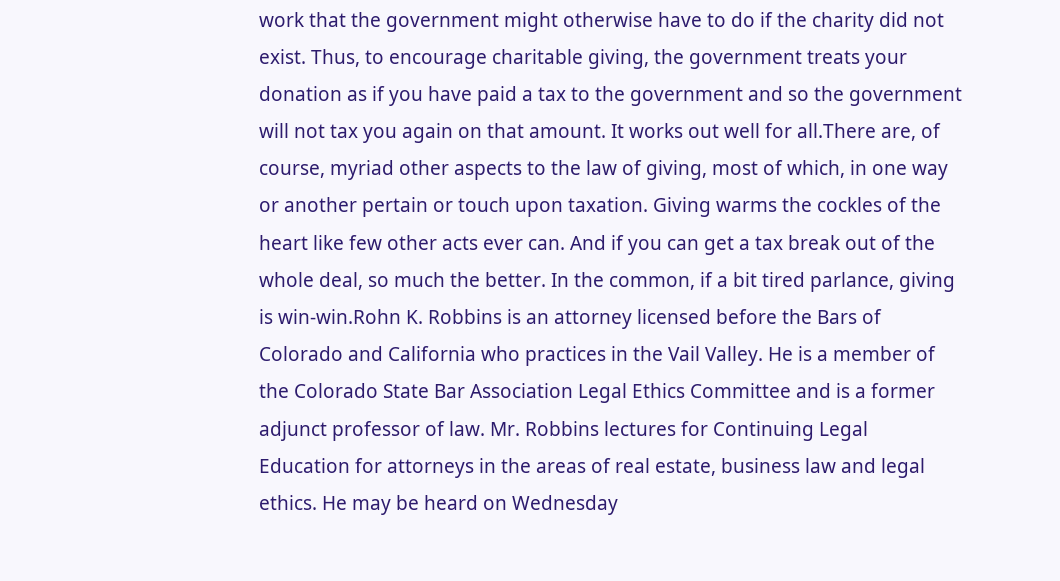work that the government might otherwise have to do if the charity did not exist. Thus, to encourage charitable giving, the government treats your donation as if you have paid a tax to the government and so the government will not tax you again on that amount. It works out well for all.There are, of course, myriad other aspects to the law of giving, most of which, in one way or another pertain or touch upon taxation. Giving warms the cockles of the heart like few other acts ever can. And if you can get a tax break out of the whole deal, so much the better. In the common, if a bit tired parlance, giving is win-win.Rohn K. Robbins is an attorney licensed before the Bars of Colorado and California who practices in the Vail Valley. He is a member of the Colorado State Bar Association Legal Ethics Committee and is a former adjunct professor of law. Mr. Robbins lectures for Continuing Legal Education for attorneys in the areas of real estate, business law and legal ethics. He may be heard on Wednesday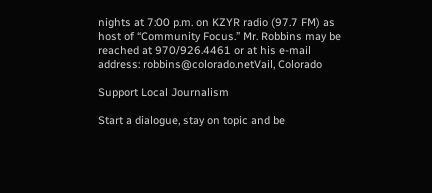nights at 7:00 p.m. on KZYR radio (97.7 FM) as host of “Community Focus.” Mr. Robbins may be reached at 970/926.4461 or at his e-mail address: robbins@colorado.netVail, Colorado

Support Local Journalism

Start a dialogue, stay on topic and be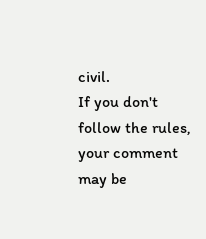civil.
If you don't follow the rules, your comment may be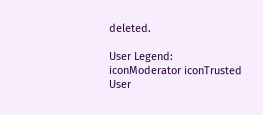deleted.

User Legend: iconModerator iconTrusted User